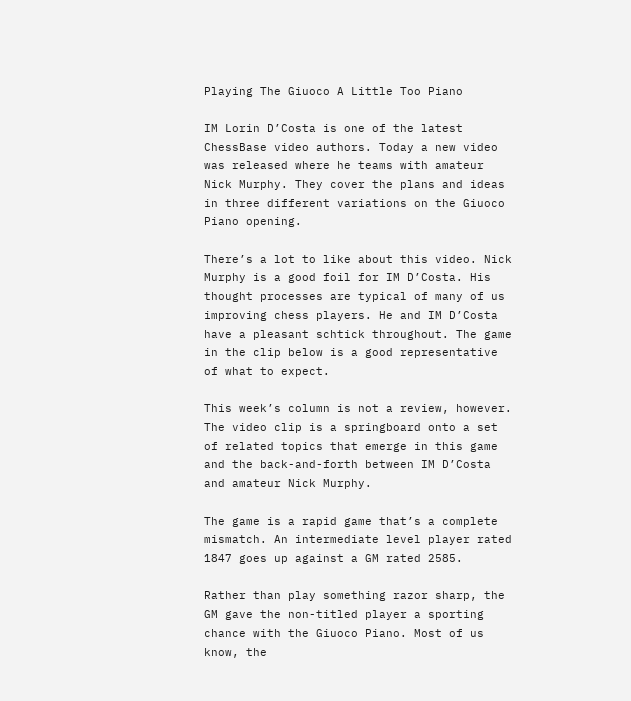Playing The Giuoco A Little Too Piano

IM Lorin D’Costa is one of the latest ChessBase video authors. Today a new video was released where he teams with amateur Nick Murphy. They cover the plans and ideas in three different variations on the Giuoco Piano opening.

There’s a lot to like about this video. Nick Murphy is a good foil for IM D’Costa. His thought processes are typical of many of us improving chess players. He and IM D’Costa have a pleasant schtick throughout. The game in the clip below is a good representative of what to expect.

This week’s column is not a review, however. The video clip is a springboard onto a set of related topics that emerge in this game and the back-and-forth between IM D’Costa and amateur Nick Murphy.

The game is a rapid game that’s a complete mismatch. An intermediate level player rated 1847 goes up against a GM rated 2585.

Rather than play something razor sharp, the GM gave the non-titled player a sporting chance with the Giuoco Piano. Most of us know, the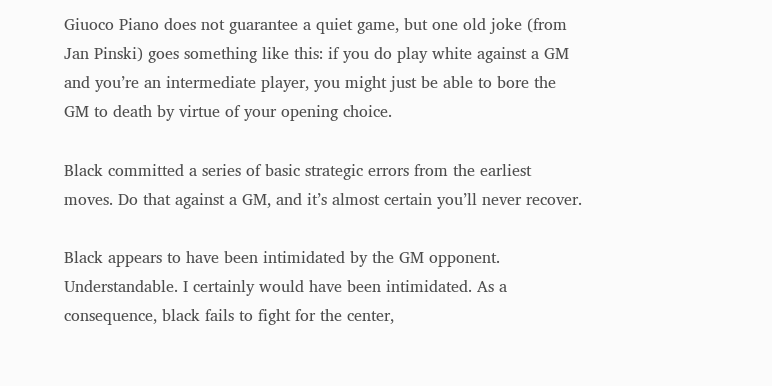Giuoco Piano does not guarantee a quiet game, but one old joke (from Jan Pinski) goes something like this: if you do play white against a GM and you’re an intermediate player, you might just be able to bore the GM to death by virtue of your opening choice.

Black committed a series of basic strategic errors from the earliest moves. Do that against a GM, and it’s almost certain you’ll never recover.

Black appears to have been intimidated by the GM opponent. Understandable. I certainly would have been intimidated. As a consequence, black fails to fight for the center,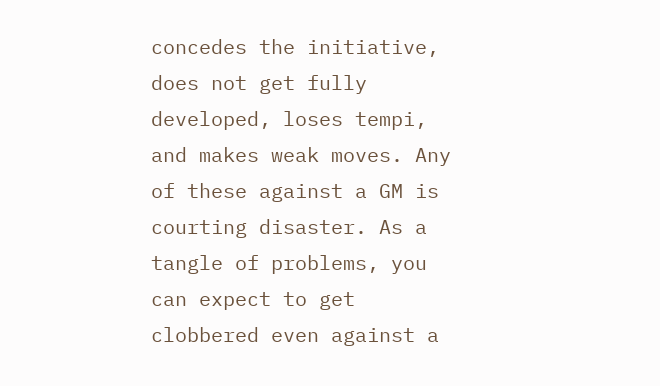concedes the initiative, does not get fully developed, loses tempi, and makes weak moves. Any of these against a GM is courting disaster. As a tangle of problems, you can expect to get clobbered even against a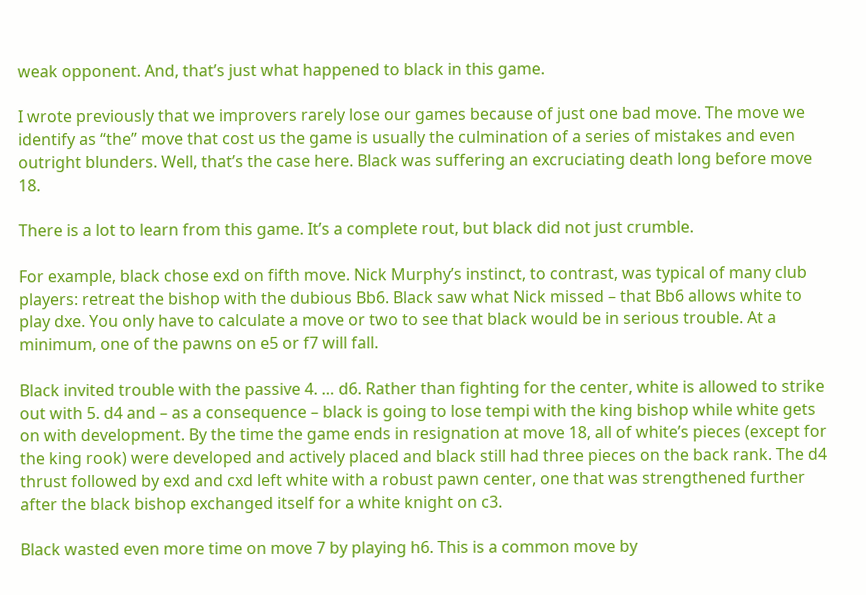weak opponent. And, that’s just what happened to black in this game.

I wrote previously that we improvers rarely lose our games because of just one bad move. The move we identify as “the” move that cost us the game is usually the culmination of a series of mistakes and even outright blunders. Well, that’s the case here. Black was suffering an excruciating death long before move 18.

There is a lot to learn from this game. It’s a complete rout, but black did not just crumble.

For example, black chose exd on fifth move. Nick Murphy’s instinct, to contrast, was typical of many club players: retreat the bishop with the dubious Bb6. Black saw what Nick missed – that Bb6 allows white to play dxe. You only have to calculate a move or two to see that black would be in serious trouble. At a minimum, one of the pawns on e5 or f7 will fall.

Black invited trouble with the passive 4. … d6. Rather than fighting for the center, white is allowed to strike out with 5. d4 and – as a consequence – black is going to lose tempi with the king bishop while white gets on with development. By the time the game ends in resignation at move 18, all of white’s pieces (except for the king rook) were developed and actively placed and black still had three pieces on the back rank. The d4 thrust followed by exd and cxd left white with a robust pawn center, one that was strengthened further after the black bishop exchanged itself for a white knight on c3.

Black wasted even more time on move 7 by playing h6. This is a common move by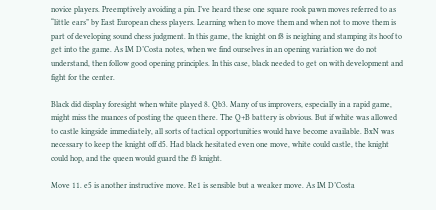novice players. Preemptively avoiding a pin. I’ve heard these one square rook pawn moves referred to as “little ears” by East European chess players. Learning when to move them and when not to move them is part of developing sound chess judgment. In this game, the knight on f8 is neighing and stamping its hoof to get into the game. As IM D’Costa notes, when we find ourselves in an opening variation we do not understand, then follow good opening principles. In this case, black needed to get on with development and fight for the center.

Black did display foresight when white played 8. Qb3. Many of us improvers, especially in a rapid game, might miss the nuances of posting the queen there. The Q+B battery is obvious. But if white was allowed to castle kingside immediately, all sorts of tactical opportunities would have become available. BxN was necessary to keep the knight off d5. Had black hesitated even one move, white could castle, the knight could hop, and the queen would guard the f3 knight.

Move 11. e5 is another instructive move. Re1 is sensible but a weaker move. As IM D’Costa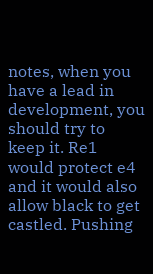notes, when you have a lead in development, you should try to keep it. Re1 would protect e4 and it would also allow black to get castled. Pushing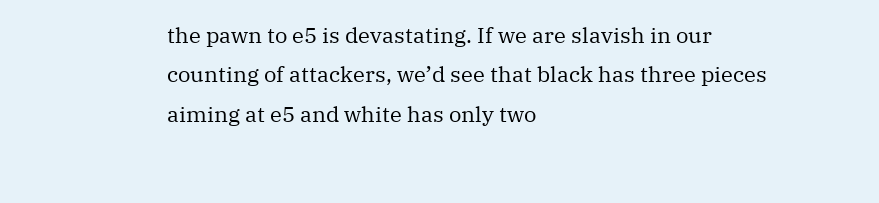the pawn to e5 is devastating. If we are slavish in our counting of attackers, we’d see that black has three pieces aiming at e5 and white has only two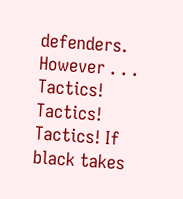defenders. However . . . Tactics! Tactics! Tactics! If black takes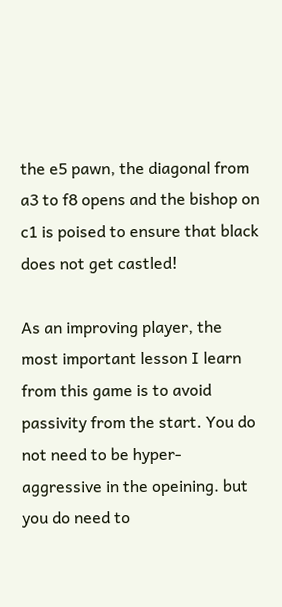the e5 pawn, the diagonal from a3 to f8 opens and the bishop on c1 is poised to ensure that black does not get castled!

As an improving player, the most important lesson I learn from this game is to avoid passivity from the start. You do not need to be hyper-aggressive in the opeining. but you do need to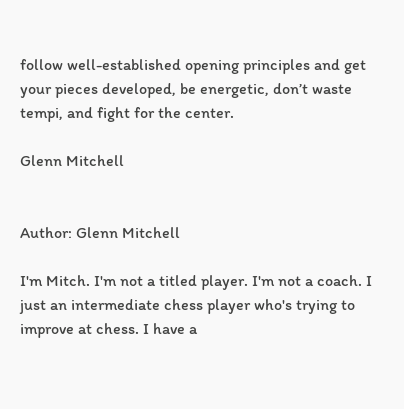follow well-established opening principles and get your pieces developed, be energetic, don’t waste tempi, and fight for the center.

Glenn Mitchell


Author: Glenn Mitchell

I'm Mitch. I'm not a titled player. I'm not a coach. I just an intermediate chess player who's trying to improve at chess. I have a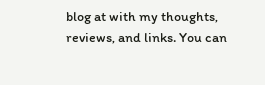blog at with my thoughts, reviews, and links. You can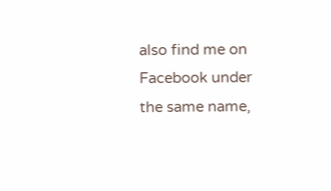also find me on Facebook under the same name,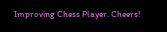Improving Chess Player. Cheers!